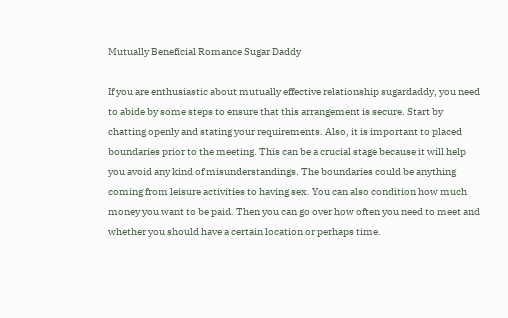Mutually Beneficial Romance Sugar Daddy

If you are enthusiastic about mutually effective relationship sugardaddy, you need to abide by some steps to ensure that this arrangement is secure. Start by chatting openly and stating your requirements. Also, it is important to placed boundaries prior to the meeting. This can be a crucial stage because it will help you avoid any kind of misunderstandings. The boundaries could be anything coming from leisure activities to having sex. You can also condition how much money you want to be paid. Then you can go over how often you need to meet and whether you should have a certain location or perhaps time.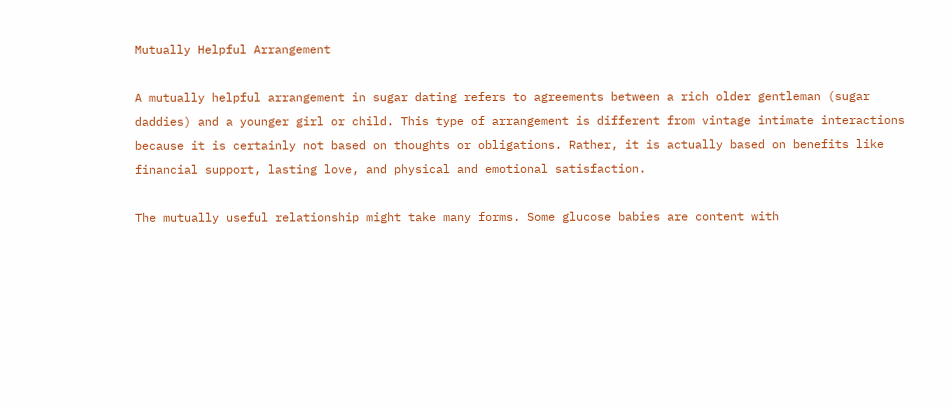Mutually Helpful Arrangement

A mutually helpful arrangement in sugar dating refers to agreements between a rich older gentleman (sugar daddies) and a younger girl or child. This type of arrangement is different from vintage intimate interactions because it is certainly not based on thoughts or obligations. Rather, it is actually based on benefits like financial support, lasting love, and physical and emotional satisfaction.

The mutually useful relationship might take many forms. Some glucose babies are content with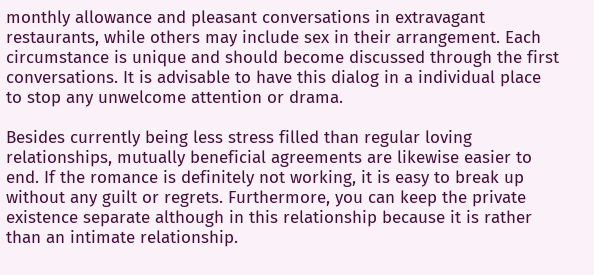monthly allowance and pleasant conversations in extravagant restaurants, while others may include sex in their arrangement. Each circumstance is unique and should become discussed through the first conversations. It is advisable to have this dialog in a individual place to stop any unwelcome attention or drama.

Besides currently being less stress filled than regular loving relationships, mutually beneficial agreements are likewise easier to end. If the romance is definitely not working, it is easy to break up without any guilt or regrets. Furthermore, you can keep the private existence separate although in this relationship because it is rather than an intimate relationship.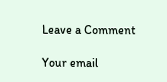Leave a Comment

Your email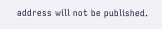address will not be published.